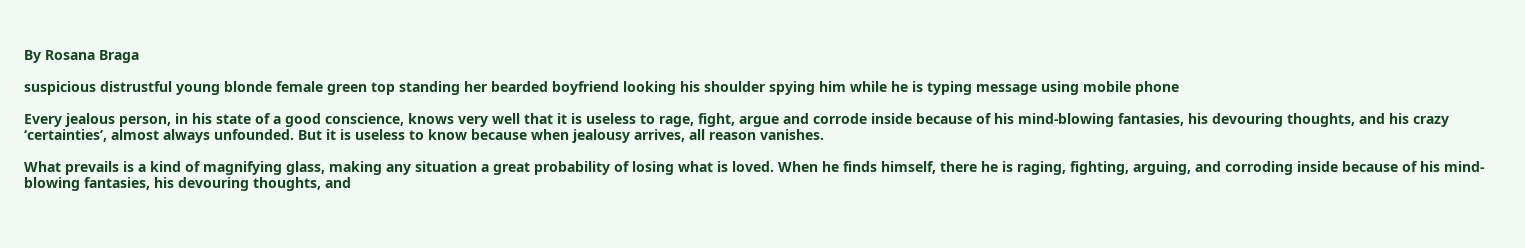By Rosana Braga

suspicious distrustful young blonde female green top standing her bearded boyfriend looking his shoulder spying him while he is typing message using mobile phone

Every jealous person, in his state of a good conscience, knows very well that it is useless to rage, fight, argue and corrode inside because of his mind-blowing fantasies, his devouring thoughts, and his crazy ‘certainties’, almost always unfounded. But it is useless to know because when jealousy arrives, all reason vanishes.

What prevails is a kind of magnifying glass, making any situation a great probability of losing what is loved. When he finds himself, there he is raging, fighting, arguing, and corroding inside because of his mind-blowing fantasies, his devouring thoughts, and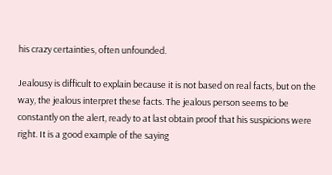his crazy certainties, often unfounded.

Jealousy is difficult to explain because it is not based on real facts, but on the way, the jealous interpret these facts. The jealous person seems to be constantly on the alert, ready to at last obtain proof that his suspicions were right. It is a good example of the saying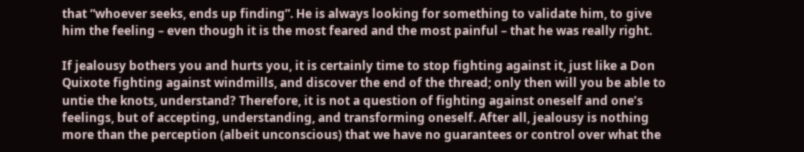that “whoever seeks, ends up finding”. He is always looking for something to validate him, to give him the feeling – even though it is the most feared and the most painful – that he was really right.

If jealousy bothers you and hurts you, it is certainly time to stop fighting against it, just like a Don Quixote fighting against windmills, and discover the end of the thread; only then will you be able to untie the knots, understand? Therefore, it is not a question of fighting against oneself and one’s feelings, but of accepting, understanding, and transforming oneself. After all, jealousy is nothing more than the perception (albeit unconscious) that we have no guarantees or control over what the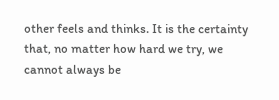other feels and thinks. It is the certainty that, no matter how hard we try, we cannot always be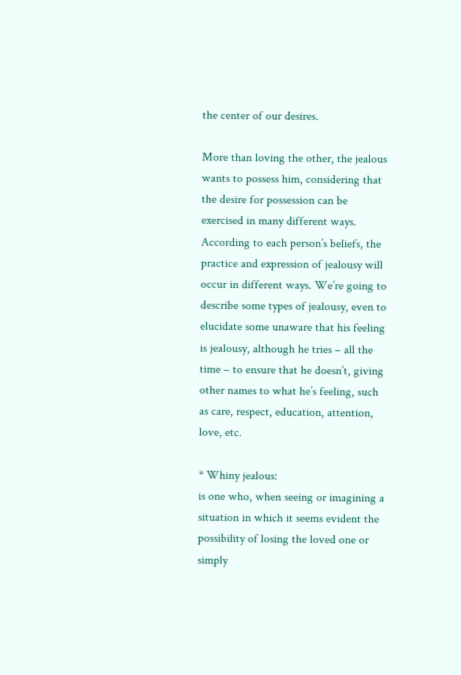the center of our desires.

More than loving the other, the jealous wants to possess him, considering that the desire for possession can be exercised in many different ways. According to each person’s beliefs, the practice and expression of jealousy will occur in different ways. We’re going to describe some types of jealousy, even to elucidate some unaware that his feeling is jealousy, although he tries – all the time – to ensure that he doesn’t, giving other names to what he’s feeling, such as care, respect, education, attention, love, etc.

* Whiny jealous:
is one who, when seeing or imagining a situation in which it seems evident the possibility of losing the loved one or simply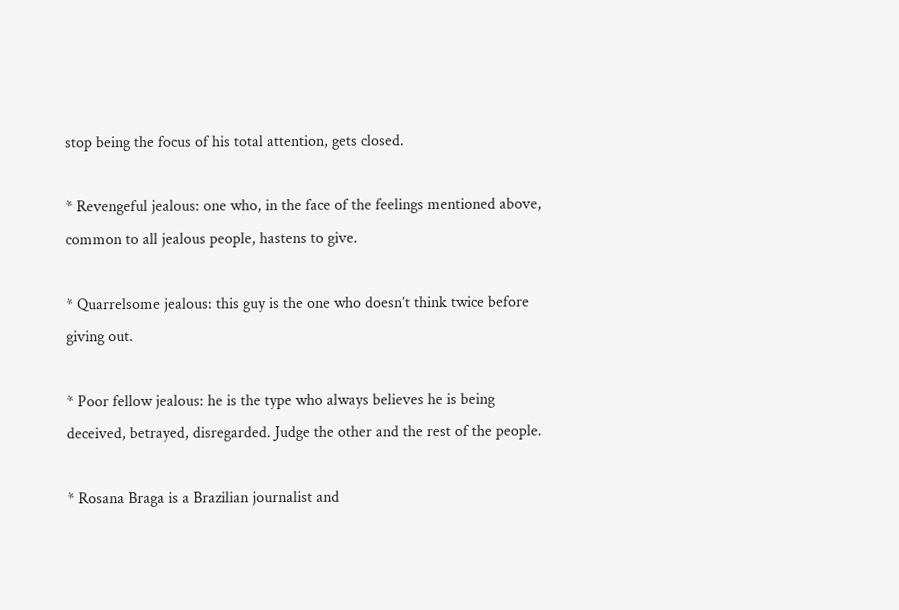stop being the focus of his total attention, gets closed.

* Revengeful jealous: one who, in the face of the feelings mentioned above, common to all jealous people, hastens to give.

* Quarrelsome jealous: this guy is the one who doesn’t think twice before giving out.

* Poor fellow jealous: he is the type who always believes he is being deceived, betrayed, disregarded. Judge the other and the rest of the people.

* Rosana Braga is a Brazilian journalist and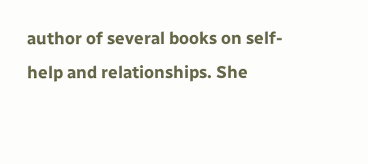author of several books on self-help and relationships. She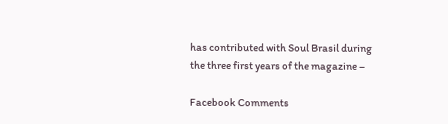has contributed with Soul Brasil during the three first years of the magazine –

Facebook Comments